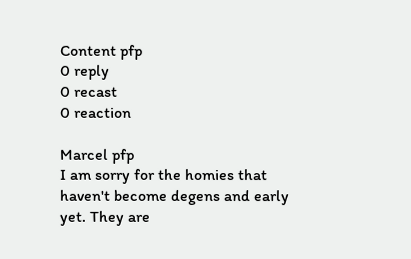Content pfp
0 reply
0 recast
0 reaction

Marcel pfp
I am sorry for the homies that haven't become degens and early yet. They are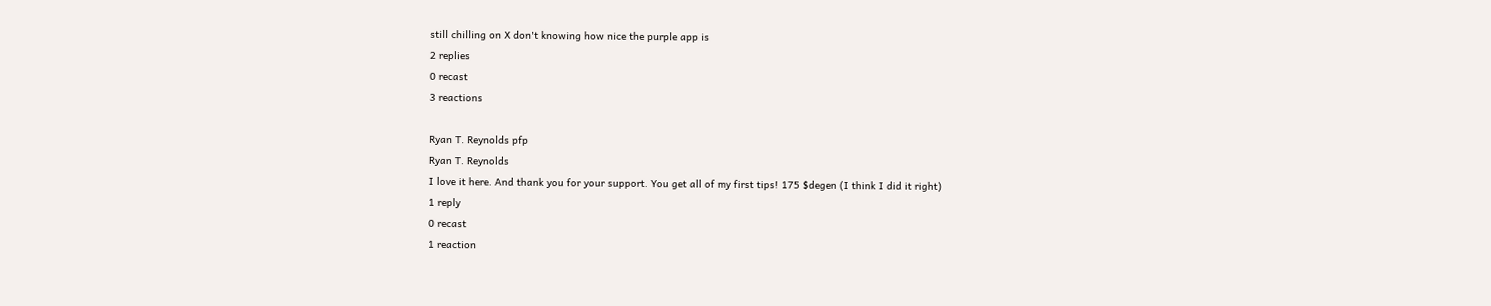still chilling on X don't knowing how nice the purple app is
2 replies
0 recast
3 reactions

Ryan T. Reynolds pfp
Ryan T. Reynolds
I love it here. And thank you for your support. You get all of my first tips! 175 $degen (I think I did it right)
1 reply
0 recast
1 reaction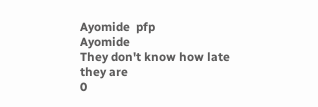Ayomide  pfp
Ayomide
They don't know how late they are
0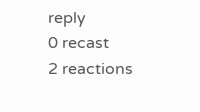reply
0 recast
2 reactions